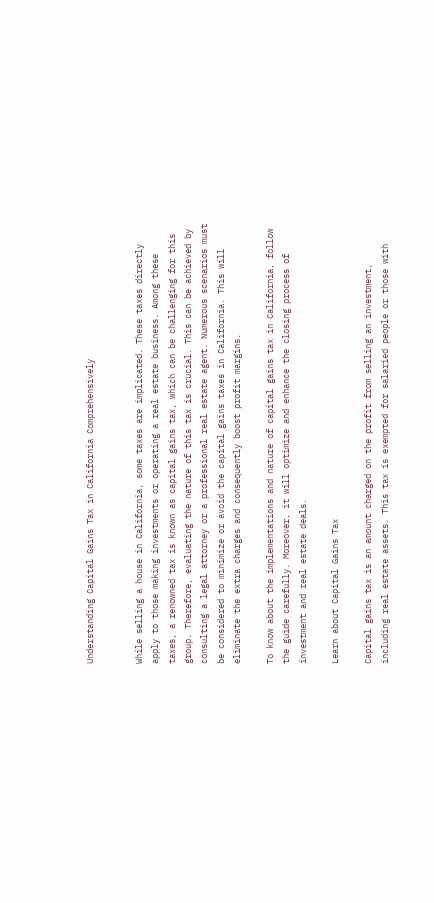Understanding Capital Gains Tax in California Comprehensively


While selling a house in California, some taxes are implicated. These taxes directly apply to those making investments or operating a real estate business. Among these taxes, a renowned tax is known as capital gains tax, which can be challenging for this group. Therefore, evaluating the nature of this tax is crucial. This can be achieved by consulting a legal attorney or a professional real estate agent. Numerous scenarios must be considered to minimize or avoid the capital gains taxes in California. This will eliminate the extra charges and consequently boost profit margins.

To know about the implementations and nature of capital gains tax in California, follow the guide carefully. Moreover, it will optimize and enhance the closing process of investment and real estate deals.

Learn about Capital Gains Tax

Capital gains tax is an amount charged on the profit from selling an investment, including real estate assets. This tax is exempted for salaried people or those with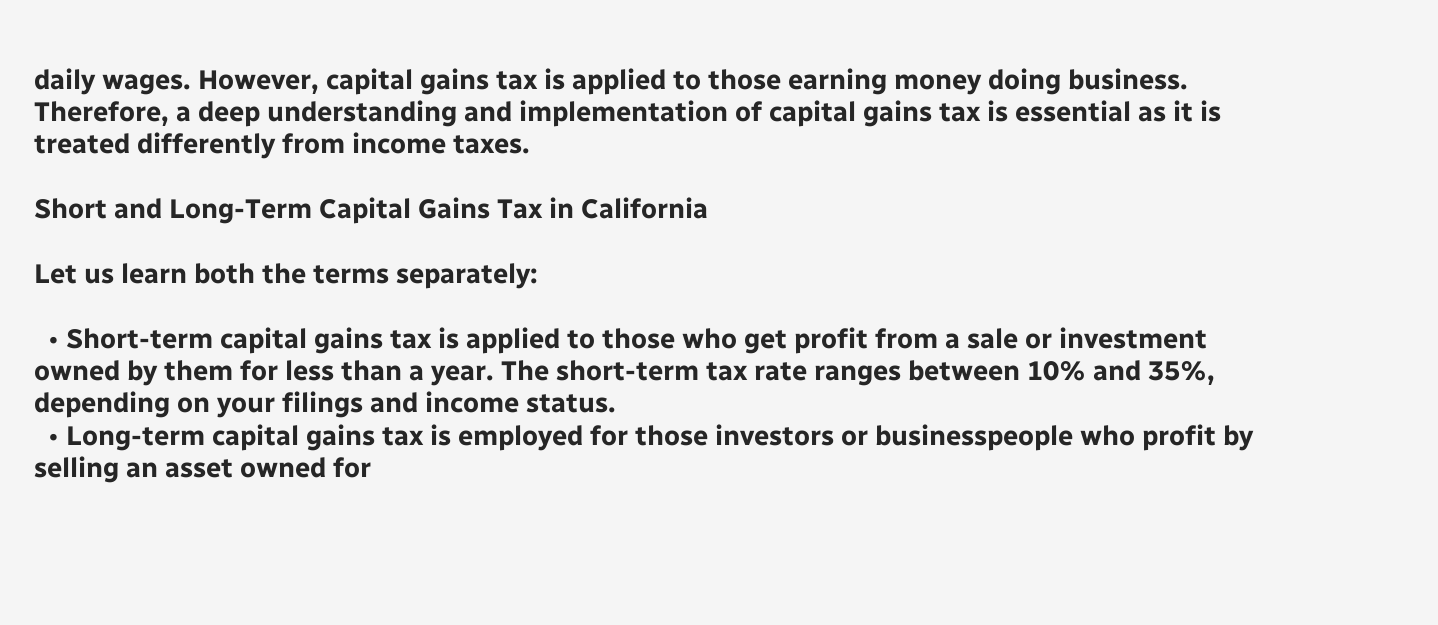daily wages. However, capital gains tax is applied to those earning money doing business. Therefore, a deep understanding and implementation of capital gains tax is essential as it is treated differently from income taxes.

Short and Long-Term Capital Gains Tax in California

Let us learn both the terms separately:

  • Short-term capital gains tax is applied to those who get profit from a sale or investment owned by them for less than a year. The short-term tax rate ranges between 10% and 35%, depending on your filings and income status.
  • Long-term capital gains tax is employed for those investors or businesspeople who profit by selling an asset owned for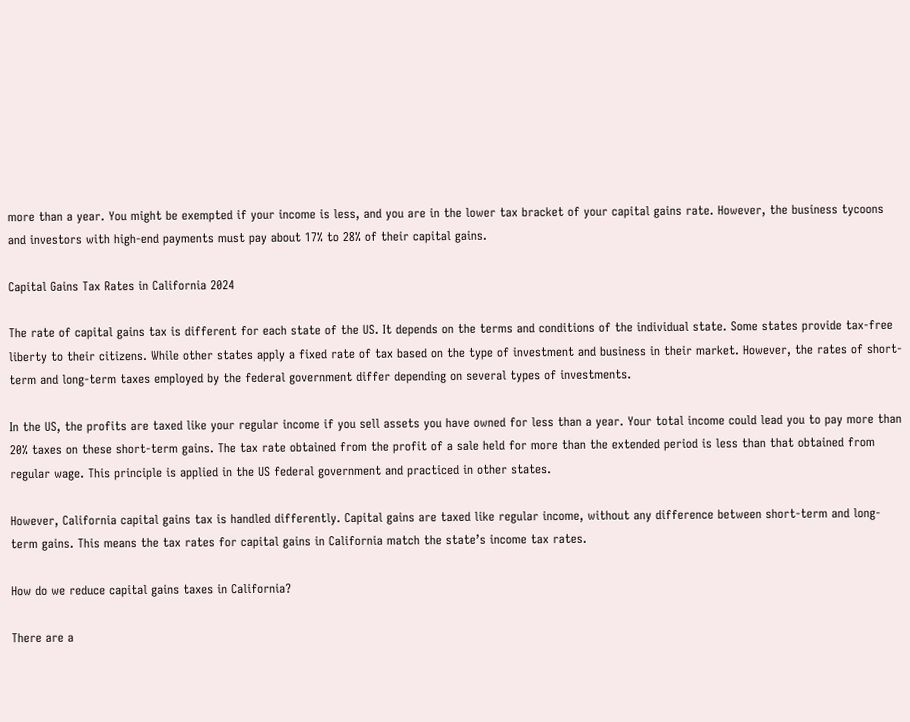more than a year. You might be exempted if your income is less, and you are in the lower tax bracket of your capital gains rate. However, the business tycoons and investors with high-end payments must pay about 17% to 28% of their capital gains.

Capital Gains Tax Rates in California 2024

The rate of capital gains tax is different for each state of the US. It depends on the terms and conditions of the individual state. Some states provide tax-free liberty to their citizens. While other states apply a fixed rate of tax based on the type of investment and business in their market. However, the rates of short-term and long-term taxes employed by the federal government differ depending on several types of investments.

In the US, the profits are taxed like your regular income if you sell assets you have owned for less than a year. Your total income could lead you to pay more than 20% taxes on these short-term gains. The tax rate obtained from the profit of a sale held for more than the extended period is less than that obtained from regular wage. This principle is applied in the US federal government and practiced in other states.

However, California capital gains tax is handled differently. Capital gains are taxed like regular income, without any difference between short-term and long-term gains. This means the tax rates for capital gains in California match the state’s income tax rates.

How do we reduce capital gains taxes in California?

There are a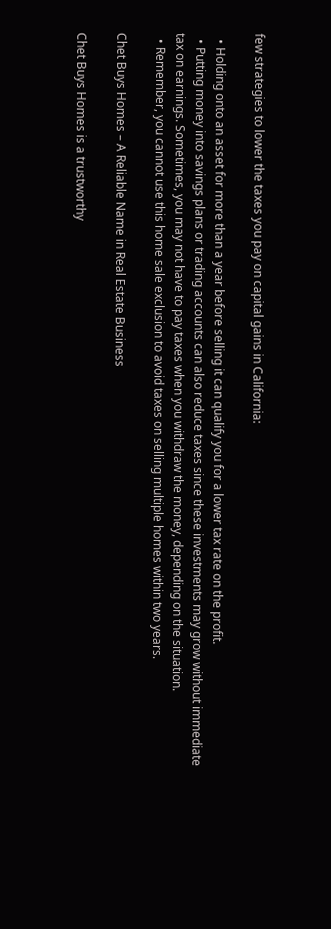few strategies to lower the taxes you pay on capital gains in California:

  • Holding onto an asset for more than a year before selling it can qualify you for a lower tax rate on the profit.
  • Putting money into savings plans or trading accounts can also reduce taxes since these investments may grow without immediate tax on earnings. Sometimes, you may not have to pay taxes when you withdraw the money, depending on the situation.
  • Remember, you cannot use this home sale exclusion to avoid taxes on selling multiple homes within two years.

Chet Buys Homes – A Reliable Name in Real Estate Business

Chet Buys Homes is a trustworthy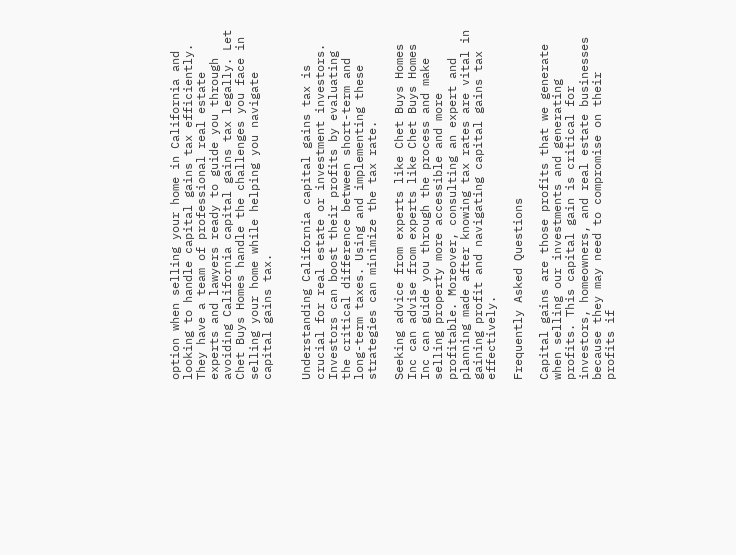option when selling your home in California and looking to handle capital gains tax efficiently. They have a team of professional real estate experts and lawyers ready to guide you through avoiding California capital gains tax legally. Let Chet Buys Homes handle the challenges you face in selling your home while helping you navigate capital gains tax.


Understanding California capital gains tax is crucial for real estate or investment investors. Investors can boost their profits by evaluating the critical difference between short-term and long-term taxes. Using and implementing these strategies can minimize the tax rate.

Seeking advice from experts like Chet Buys Homes Inc can advise from experts like Chet Buys Homes Inc can guide you through the process and make selling property more accessible and more profitable. Moreover, consulting an expert and planning made after knowing tax rates are vital in gaining profit and navigating capital gains tax effectively.

Frequently Asked Questions

Capital gains are those profits that we generate when selling our investments and generating profits. This capital gain is critical for investors, homeowners, and real estate businesses because they may need to compromise on their profits if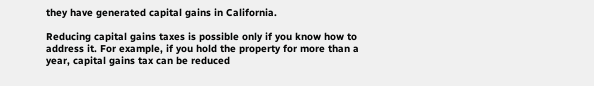they have generated capital gains in California.

Reducing capital gains taxes is possible only if you know how to address it. For example, if you hold the property for more than a year, capital gains tax can be reduced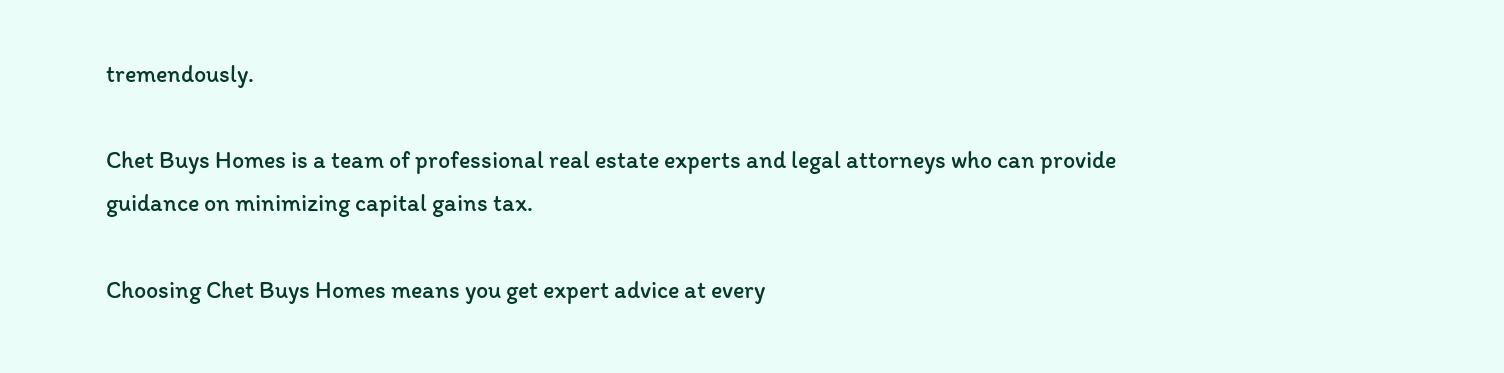tremendously.

Chet Buys Homes is a team of professional real estate experts and legal attorneys who can provide guidance on minimizing capital gains tax.

Choosing Chet Buys Homes means you get expert advice at every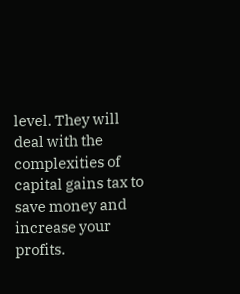level. They will deal with the complexities of capital gains tax to save money and increase your profits.